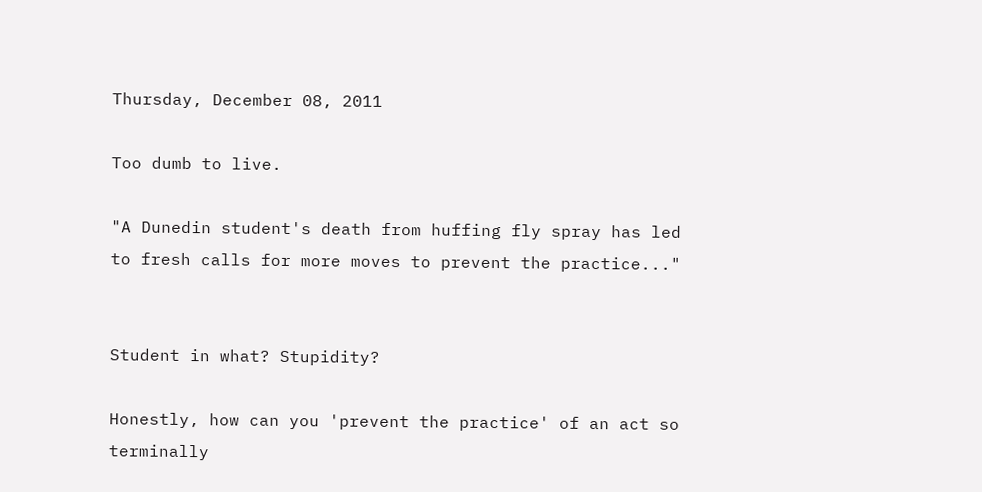Thursday, December 08, 2011

Too dumb to live.

"A Dunedin student's death from huffing fly spray has led to fresh calls for more moves to prevent the practice..."


Student in what? Stupidity?

Honestly, how can you 'prevent the practice' of an act so terminally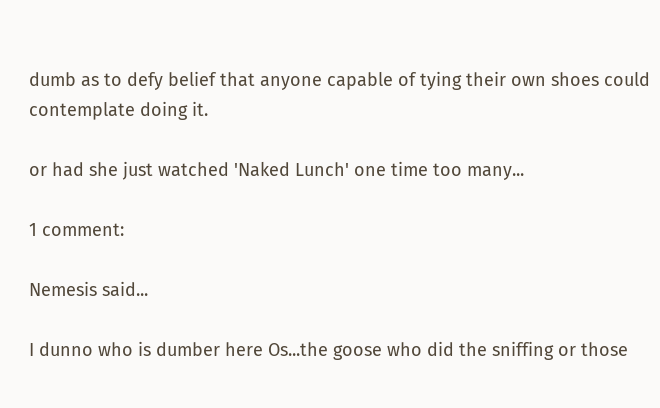dumb as to defy belief that anyone capable of tying their own shoes could contemplate doing it.

or had she just watched 'Naked Lunch' one time too many...

1 comment:

Nemesis said...

I dunno who is dumber here Os...the goose who did the sniffing or those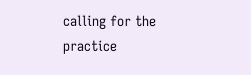calling for the practice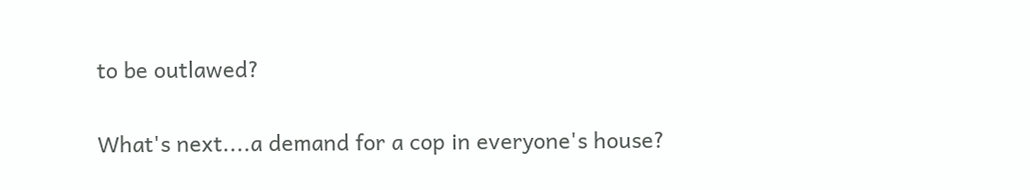to be outlawed?

What's next....a demand for a cop in everyone's house?